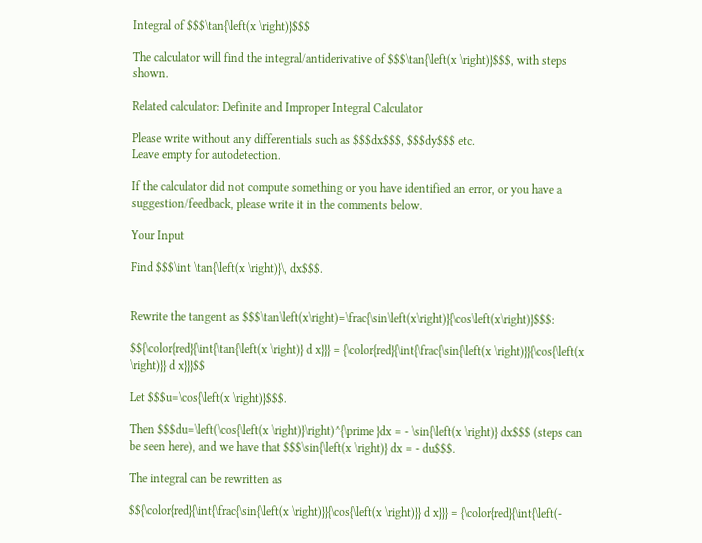Integral of $$$\tan{\left(x \right)}$$$

The calculator will find the integral/antiderivative of $$$\tan{\left(x \right)}$$$, with steps shown.

Related calculator: Definite and Improper Integral Calculator

Please write without any differentials such as $$$dx$$$, $$$dy$$$ etc.
Leave empty for autodetection.

If the calculator did not compute something or you have identified an error, or you have a suggestion/feedback, please write it in the comments below.

Your Input

Find $$$\int \tan{\left(x \right)}\, dx$$$.


Rewrite the tangent as $$$\tan\left(x\right)=\frac{\sin\left(x\right)}{\cos\left(x\right)}$$$:

$${\color{red}{\int{\tan{\left(x \right)} d x}}} = {\color{red}{\int{\frac{\sin{\left(x \right)}}{\cos{\left(x \right)}} d x}}}$$

Let $$$u=\cos{\left(x \right)}$$$.

Then $$$du=\left(\cos{\left(x \right)}\right)^{\prime }dx = - \sin{\left(x \right)} dx$$$ (steps can be seen here), and we have that $$$\sin{\left(x \right)} dx = - du$$$.

The integral can be rewritten as

$${\color{red}{\int{\frac{\sin{\left(x \right)}}{\cos{\left(x \right)}} d x}}} = {\color{red}{\int{\left(-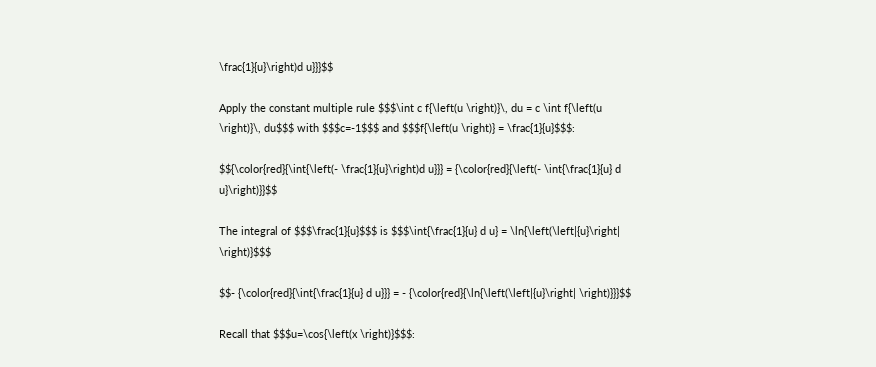\frac{1}{u}\right)d u}}}$$

Apply the constant multiple rule $$$\int c f{\left(u \right)}\, du = c \int f{\left(u \right)}\, du$$$ with $$$c=-1$$$ and $$$f{\left(u \right)} = \frac{1}{u}$$$:

$${\color{red}{\int{\left(- \frac{1}{u}\right)d u}}} = {\color{red}{\left(- \int{\frac{1}{u} d u}\right)}}$$

The integral of $$$\frac{1}{u}$$$ is $$$\int{\frac{1}{u} d u} = \ln{\left(\left|{u}\right| \right)}$$$

$$- {\color{red}{\int{\frac{1}{u} d u}}} = - {\color{red}{\ln{\left(\left|{u}\right| \right)}}}$$

Recall that $$$u=\cos{\left(x \right)}$$$: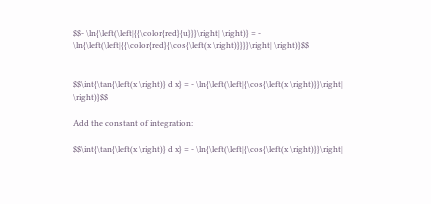$$- \ln{\left(\left|{{\color{red}{u}}}\right| \right)} = - \ln{\left(\left|{{\color{red}{\cos{\left(x \right)}}}}\right| \right)}$$


$$\int{\tan{\left(x \right)} d x} = - \ln{\left(\left|{\cos{\left(x \right)}}\right| \right)}$$

Add the constant of integration:

$$\int{\tan{\left(x \right)} d x} = - \ln{\left(\left|{\cos{\left(x \right)}}\right|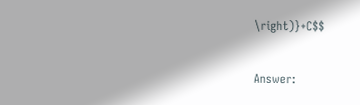\right)}+C$$

Answer: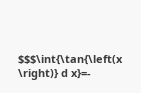$$$\int{\tan{\left(x \right)} d x}=-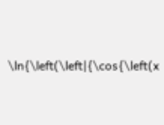\ln{\left(\left|{\cos{\left(x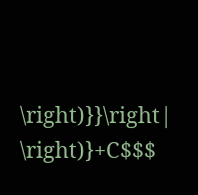\right)}}\right| \right)}+C$$$